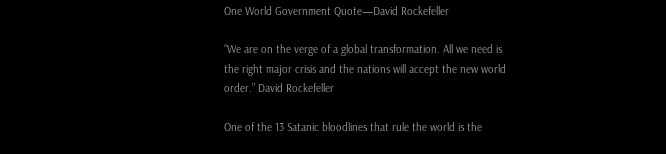One World Government Quote—David Rockefeller

“We are on the verge of a global transformation. All we need is the right major crisis and the nations will accept the new world order.” David Rockefeller

One of the 13 Satanic bloodlines that rule the world is the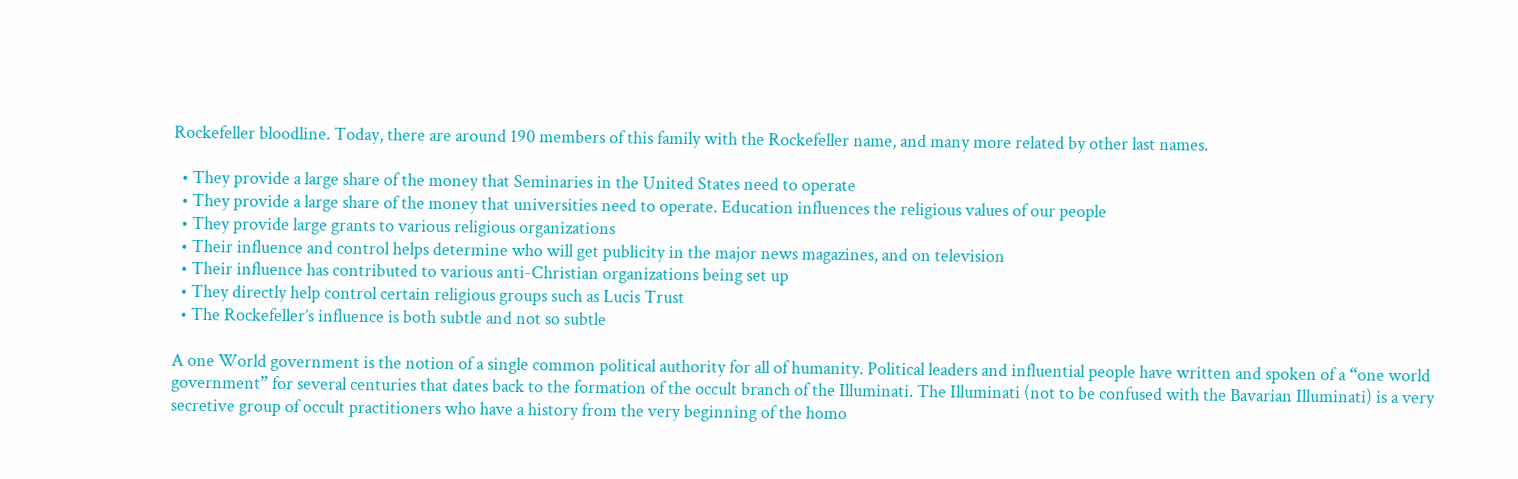Rockefeller bloodline. Today, there are around 190 members of this family with the Rockefeller name, and many more related by other last names.

  • They provide a large share of the money that Seminaries in the United States need to operate
  • They provide a large share of the money that universities need to operate. Education influences the religious values of our people
  • They provide large grants to various religious organizations
  • Their influence and control helps determine who will get publicity in the major news magazines, and on television
  • Their influence has contributed to various anti-Christian organizations being set up
  • They directly help control certain religious groups such as Lucis Trust
  • The Rockefeller’s influence is both subtle and not so subtle

A one World government is the notion of a single common political authority for all of humanity. Political leaders and influential people have written and spoken of a “one world government” for several centuries that dates back to the formation of the occult branch of the Illuminati. The Illuminati (not to be confused with the Bavarian Illuminati) is a very secretive group of occult practitioners who have a history from the very beginning of the homo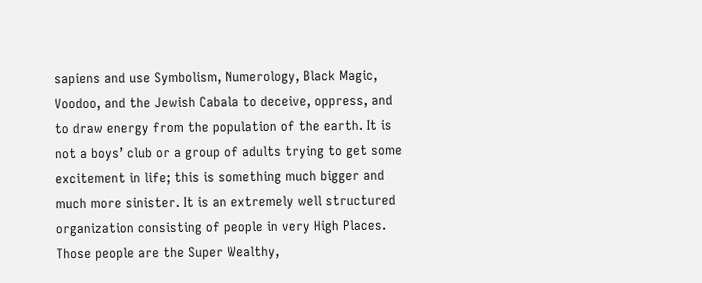sapiens and use Symbolism, Numerology, Black Magic, Voodoo, and the Jewish Cabala to deceive, oppress, and to draw energy from the population of the earth. It is not a boys’ club or a group of adults trying to get some excitement in life; this is something much bigger and much more sinister. It is an extremely well structured organization consisting of people in very High Places. Those people are the Super Wealthy,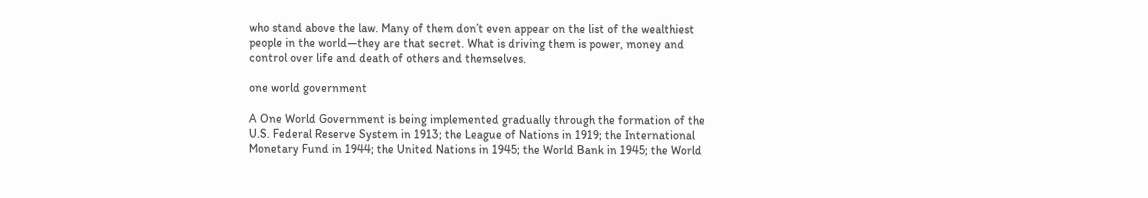who stand above the law. Many of them don’t even appear on the list of the wealthiest people in the world—they are that secret. What is driving them is power, money and control over life and death of others and themselves.

one world government

A One World Government is being implemented gradually through the formation of the U.S. Federal Reserve System in 1913; the League of Nations in 1919; the International Monetary Fund in 1944; the United Nations in 1945; the World Bank in 1945; the World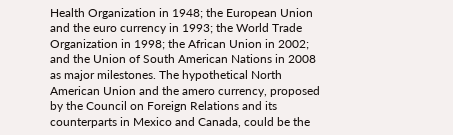Health Organization in 1948; the European Union and the euro currency in 1993; the World Trade Organization in 1998; the African Union in 2002; and the Union of South American Nations in 2008 as major milestones. The hypothetical North American Union and the amero currency, proposed by the Council on Foreign Relations and its counterparts in Mexico and Canada, could be the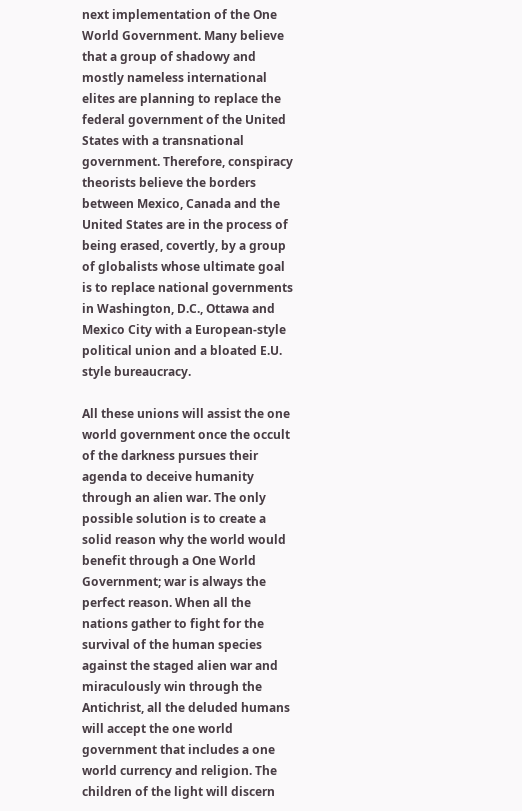next implementation of the One World Government. Many believe that a group of shadowy and mostly nameless international elites are planning to replace the federal government of the United States with a transnational government. Therefore, conspiracy theorists believe the borders between Mexico, Canada and the United States are in the process of being erased, covertly, by a group of globalists whose ultimate goal is to replace national governments in Washington, D.C., Ottawa and Mexico City with a European-style political union and a bloated E.U. style bureaucracy.

All these unions will assist the one world government once the occult of the darkness pursues their agenda to deceive humanity through an alien war. The only possible solution is to create a solid reason why the world would benefit through a One World Government; war is always the perfect reason. When all the nations gather to fight for the survival of the human species against the staged alien war and miraculously win through the Antichrist, all the deluded humans will accept the one world government that includes a one world currency and religion. The children of the light will discern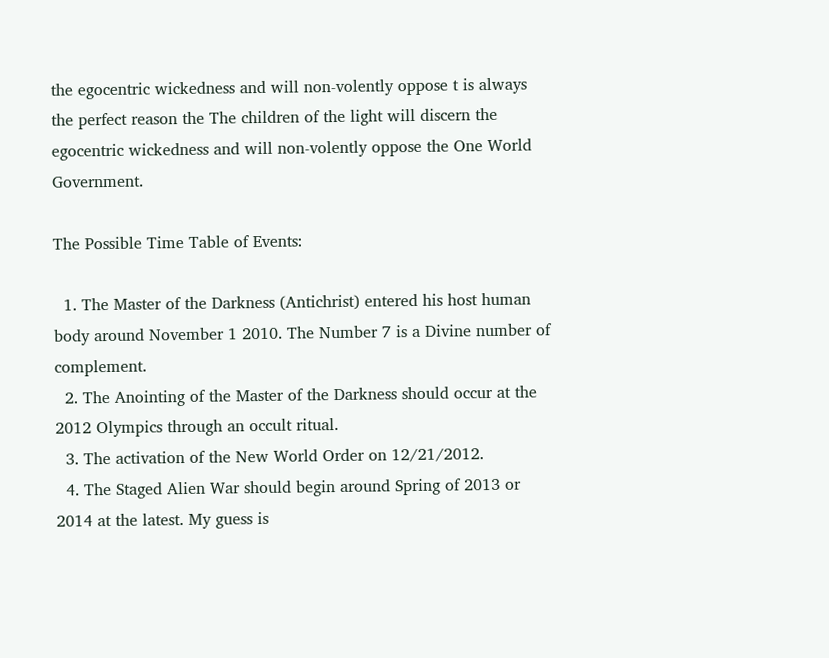the egocentric wickedness and will non-volently oppose t is always the perfect reason the The children of the light will discern the egocentric wickedness and will non-volently oppose the One World Government.

The Possible Time Table of Events:

  1. The Master of the Darkness (Antichrist) entered his host human body around November 1 2010. The Number 7 is a Divine number of complement.
  2. The Anointing of the Master of the Darkness should occur at the 2012 Olympics through an occult ritual.
  3. The activation of the New World Order on 12/21/2012.
  4. The Staged Alien War should begin around Spring of 2013 or 2014 at the latest. My guess is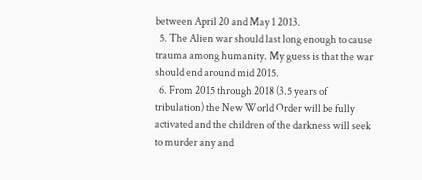between April 20 and May 1 2013.
  5. The Alien war should last long enough to cause trauma among humanity. My guess is that the war should end around mid 2015.
  6. From 2015 through 2018 (3.5 years of tribulation) the New World Order will be fully activated and the children of the darkness will seek to murder any and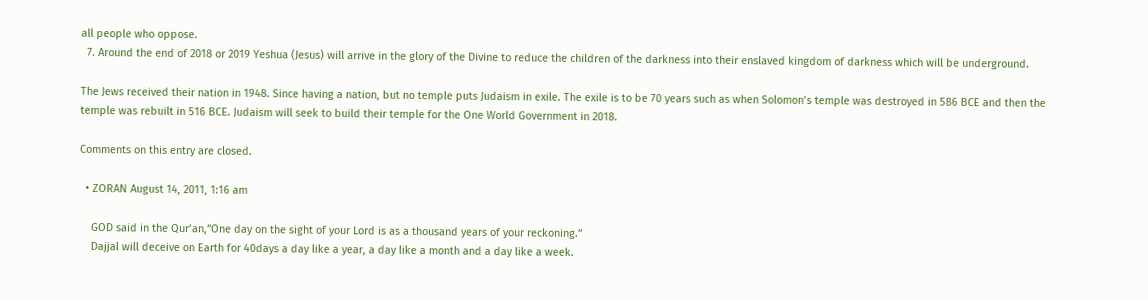all people who oppose.
  7. Around the end of 2018 or 2019 Yeshua (Jesus) will arrive in the glory of the Divine to reduce the children of the darkness into their enslaved kingdom of darkness which will be underground.

The Jews received their nation in 1948. Since having a nation, but no temple puts Judaism in exile. The exile is to be 70 years such as when Solomon’s temple was destroyed in 586 BCE and then the temple was rebuilt in 516 BCE. Judaism will seek to build their temple for the One World Government in 2018.

Comments on this entry are closed.

  • ZORAN August 14, 2011, 1:16 am

    GOD said in the Qur’an,”One day on the sight of your Lord is as a thousand years of your reckoning.”
    Dajjal will deceive on Earth for 40days a day like a year, a day like a month and a day like a week.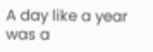A day like a year was a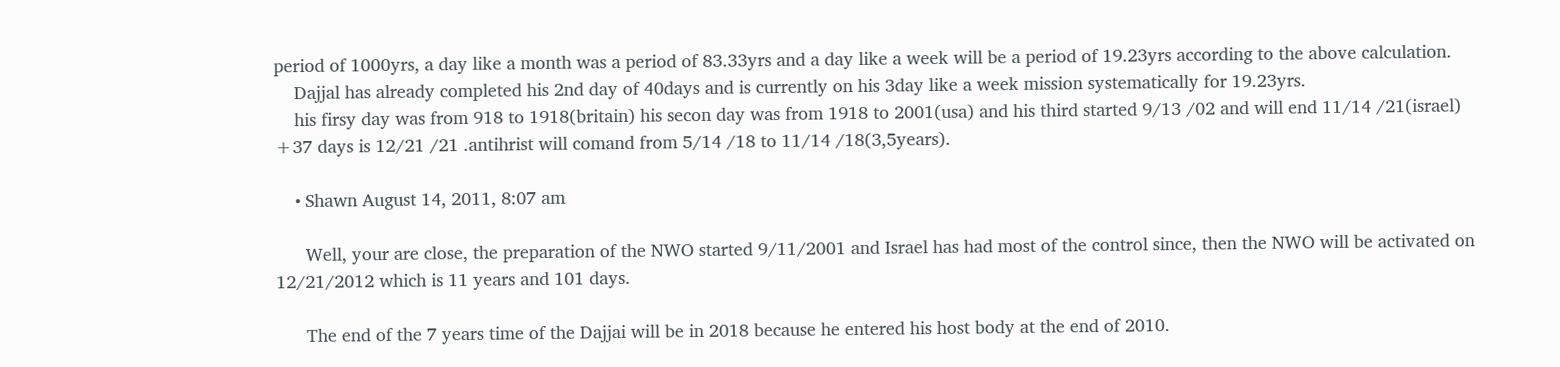period of 1000yrs, a day like a month was a period of 83.33yrs and a day like a week will be a period of 19.23yrs according to the above calculation.
    Dajjal has already completed his 2nd day of 40days and is currently on his 3day like a week mission systematically for 19.23yrs.
    his firsy day was from 918 to 1918(britain) his secon day was from 1918 to 2001(usa) and his third started 9/13 /02 and will end 11/14 /21(israel) +37 days is 12/21 /21 .antihrist will comand from 5/14 /18 to 11/14 /18(3,5years).

    • Shawn August 14, 2011, 8:07 am

      Well, your are close, the preparation of the NWO started 9/11/2001 and Israel has had most of the control since, then the NWO will be activated on 12/21/2012 which is 11 years and 101 days.

      The end of the 7 years time of the Dajjai will be in 2018 because he entered his host body at the end of 2010.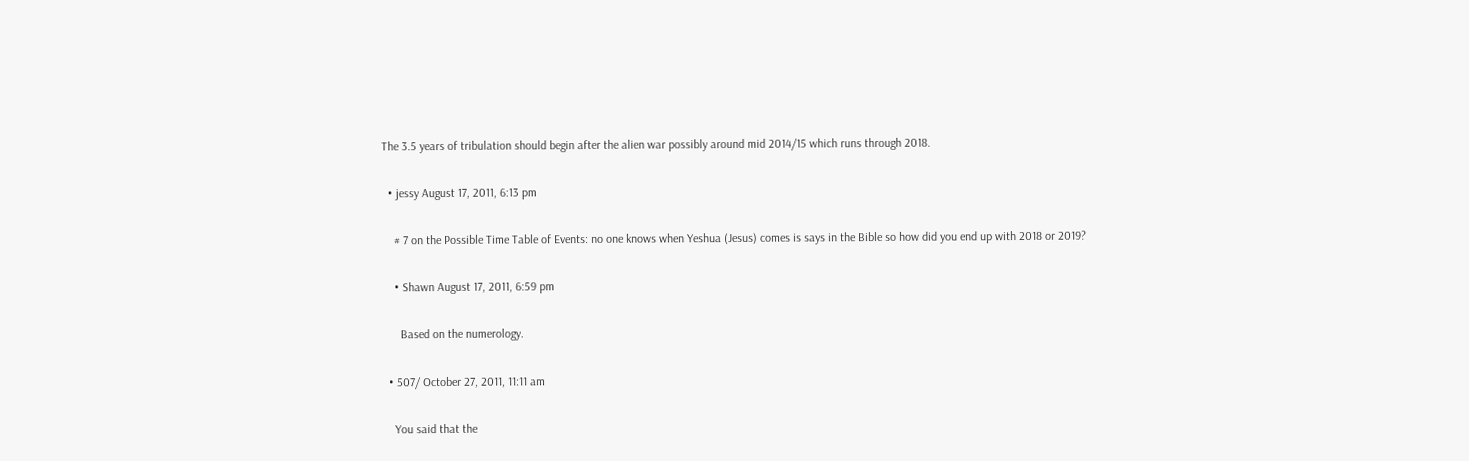The 3.5 years of tribulation should begin after the alien war possibly around mid 2014/15 which runs through 2018.

  • jessy August 17, 2011, 6:13 pm

    # 7 on the Possible Time Table of Events: no one knows when Yeshua (Jesus) comes is says in the Bible so how did you end up with 2018 or 2019?

    • Shawn August 17, 2011, 6:59 pm

      Based on the numerology.

  • 507/ October 27, 2011, 11:11 am

    You said that the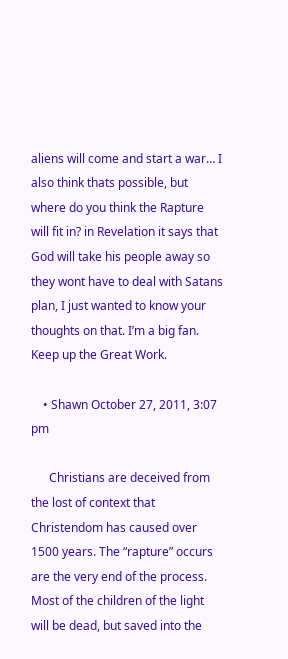aliens will come and start a war… I also think thats possible, but where do you think the Rapture will fit in? in Revelation it says that God will take his people away so they wont have to deal with Satans plan, I just wanted to know your thoughts on that. I’m a big fan. Keep up the Great Work.

    • Shawn October 27, 2011, 3:07 pm

      Christians are deceived from the lost of context that Christendom has caused over 1500 years. The “rapture” occurs are the very end of the process. Most of the children of the light will be dead, but saved into the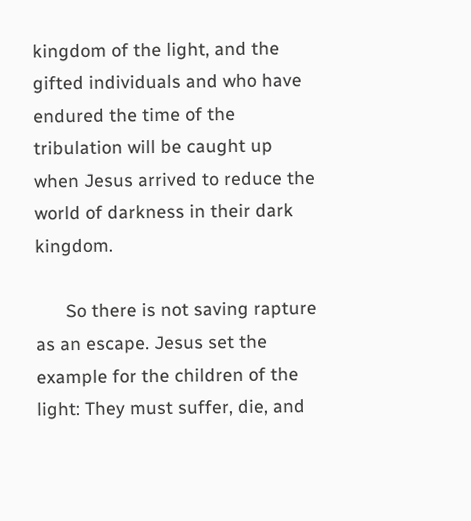kingdom of the light, and the gifted individuals and who have endured the time of the tribulation will be caught up when Jesus arrived to reduce the world of darkness in their dark kingdom.

      So there is not saving rapture as an escape. Jesus set the example for the children of the light: They must suffer, die, and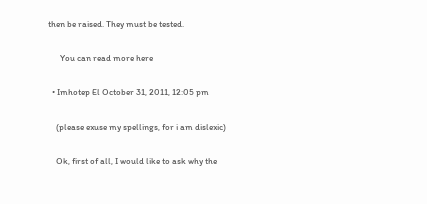then be raised. They must be tested.

      You can read more here

  • Imhotep El October 31, 2011, 12:05 pm

    (please exuse my spellings, for i am dislexic)

    Ok, first of all, I would like to ask why the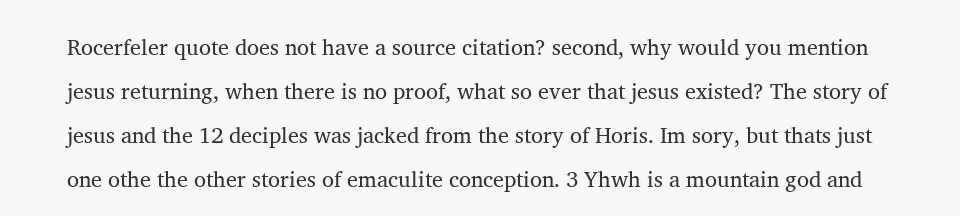Rocerfeler quote does not have a source citation? second, why would you mention jesus returning, when there is no proof, what so ever that jesus existed? The story of jesus and the 12 deciples was jacked from the story of Horis. Im sory, but thats just one othe the other stories of emaculite conception. 3 Yhwh is a mountain god and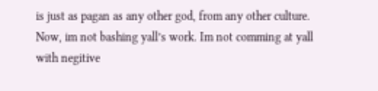is just as pagan as any other god, from any other culture. Now, im not bashing yall’s work. Im not comming at yall with negitive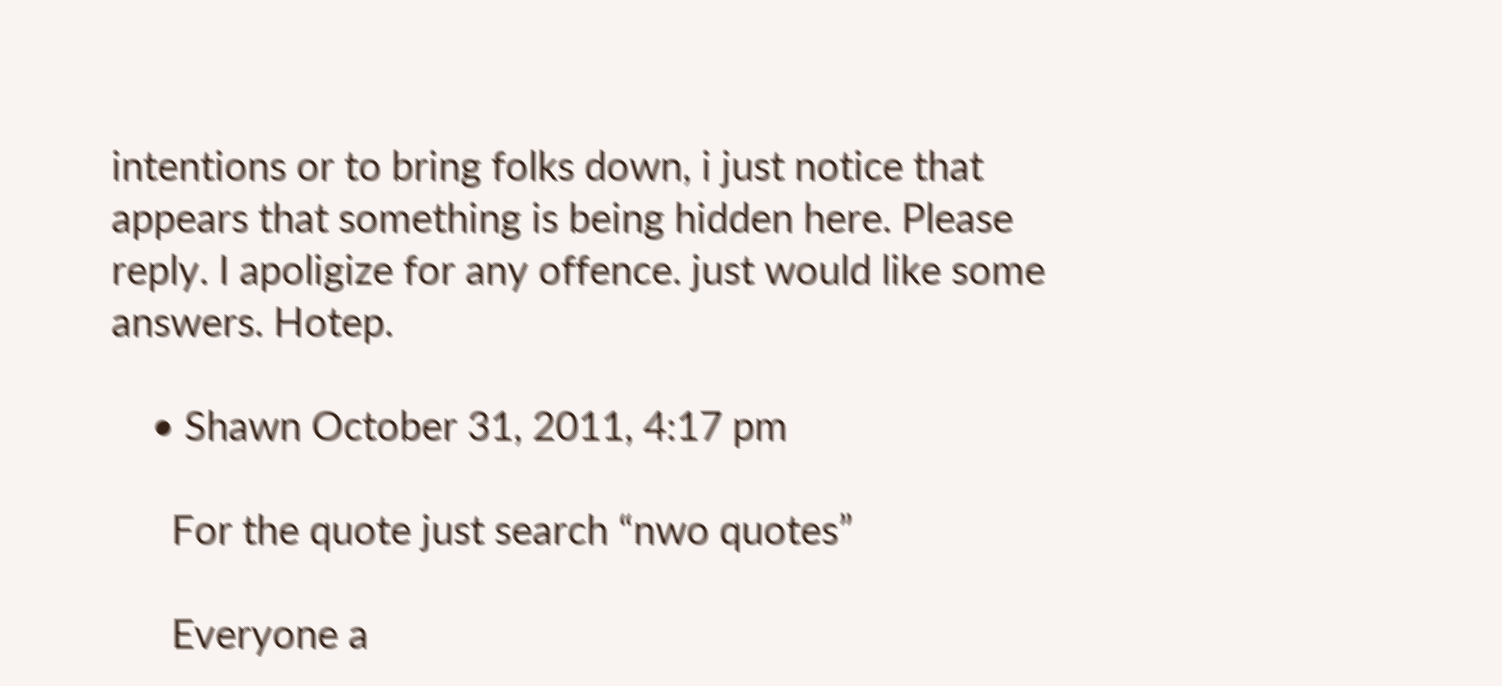intentions or to bring folks down, i just notice that appears that something is being hidden here. Please reply. I apoligize for any offence. just would like some answers. Hotep.

    • Shawn October 31, 2011, 4:17 pm

      For the quote just search “nwo quotes”

      Everyone a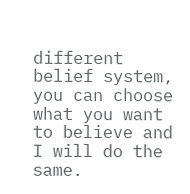different belief system, you can choose what you want to believe and I will do the same.